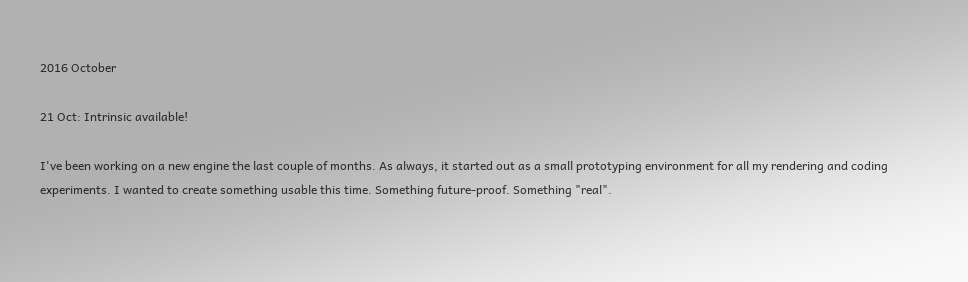2016 October

21 Oct: Intrinsic available!

I've been working on a new engine the last couple of months. As always, it started out as a small prototyping environment for all my rendering and coding experiments. I wanted to create something usable this time. Something future-proof. Something "real".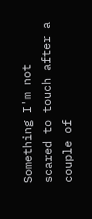Something I'm not scared to touch after a couple of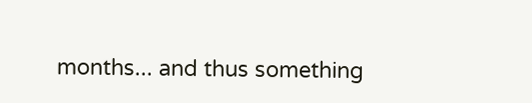months... and thus something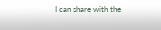I can share with the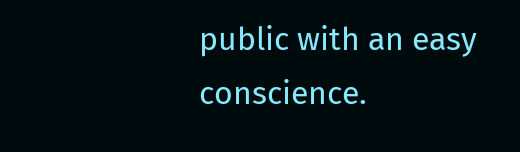public with an easy conscience.